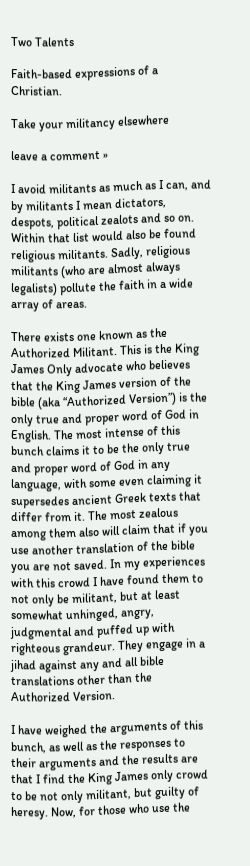Two Talents

Faith-based expressions of a Christian.

Take your militancy elsewhere

leave a comment »

I avoid militants as much as I can, and by militants I mean dictators, despots, political zealots and so on. Within that list would also be found religious militants. Sadly, religious militants (who are almost always legalists) pollute the faith in a wide array of areas.

There exists one known as the Authorized Militant. This is the King James Only advocate who believes that the King James version of the bible (aka “Authorized Version”) is the only true and proper word of God in English. The most intense of this bunch claims it to be the only true and proper word of God in any language, with some even claiming it supersedes ancient Greek texts that differ from it. The most zealous among them also will claim that if you use another translation of the bible you are not saved. In my experiences with this crowd I have found them to not only be militant, but at least somewhat unhinged, angry, judgmental and puffed up with righteous grandeur. They engage in a jihad against any and all bible translations other than the Authorized Version.

I have weighed the arguments of this bunch, as well as the responses to their arguments and the results are that I find the King James only crowd to be not only militant, but guilty of heresy. Now, for those who use the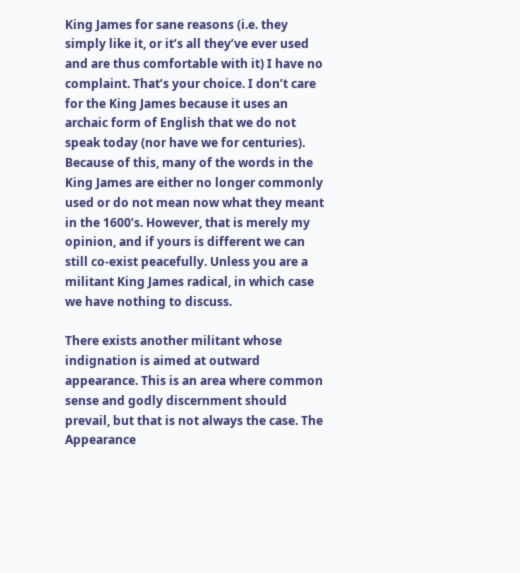King James for sane reasons (i.e. they simply like it, or it’s all they’ve ever used and are thus comfortable with it) I have no complaint. That’s your choice. I don’t care for the King James because it uses an archaic form of English that we do not speak today (nor have we for centuries). Because of this, many of the words in the King James are either no longer commonly used or do not mean now what they meant in the 1600’s. However, that is merely my opinion, and if yours is different we can still co-exist peacefully. Unless you are a militant King James radical, in which case we have nothing to discuss.

There exists another militant whose indignation is aimed at outward appearance. This is an area where common sense and godly discernment should prevail, but that is not always the case. The Appearance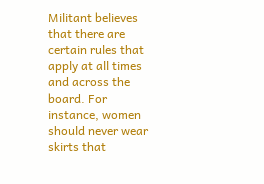Militant believes that there are certain rules that apply at all times and across the board. For instance, women should never wear skirts that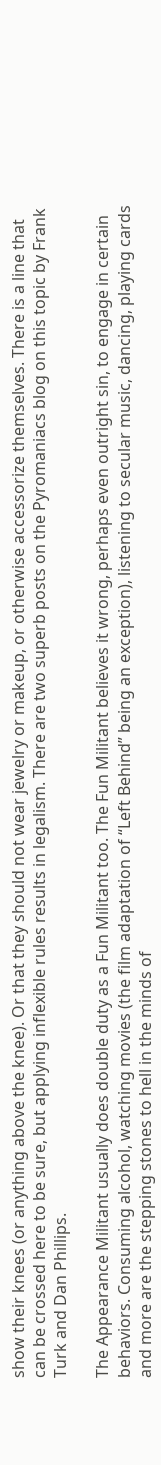show their knees (or anything above the knee). Or that they should not wear jewelry or makeup, or otherwise accessorize themselves. There is a line that can be crossed here to be sure, but applying inflexible rules results in legalism. There are two superb posts on the Pyromaniacs blog on this topic by Frank Turk and Dan Phillips.

The Appearance Militant usually does double duty as a Fun Militant too. The Fun Militant believes it wrong, perhaps even outright sin, to engage in certain behaviors. Consuming alcohol, watching movies (the film adaptation of “Left Behind” being an exception), listening to secular music, dancing, playing cards and more are the stepping stones to hell in the minds of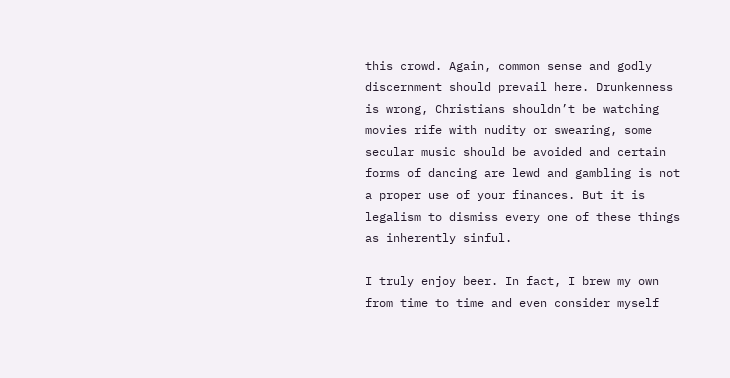this crowd. Again, common sense and godly discernment should prevail here. Drunkenness is wrong, Christians shouldn’t be watching movies rife with nudity or swearing, some secular music should be avoided and certain forms of dancing are lewd and gambling is not a proper use of your finances. But it is legalism to dismiss every one of these things as inherently sinful.

I truly enjoy beer. In fact, I brew my own from time to time and even consider myself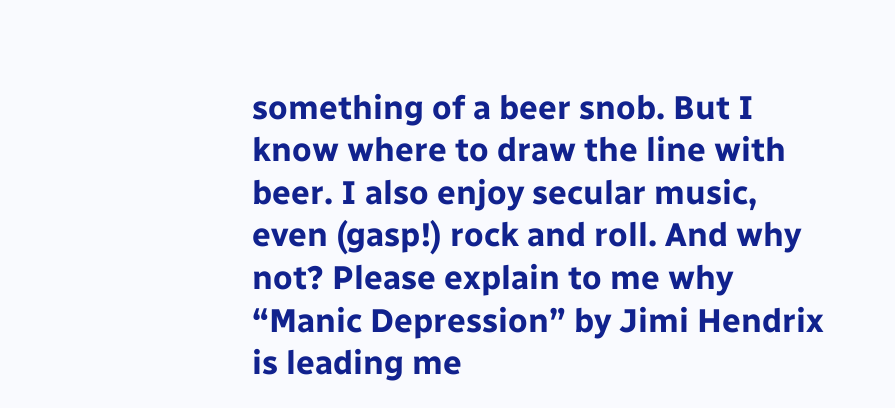something of a beer snob. But I know where to draw the line with beer. I also enjoy secular music, even (gasp!) rock and roll. And why not? Please explain to me why “Manic Depression” by Jimi Hendrix is leading me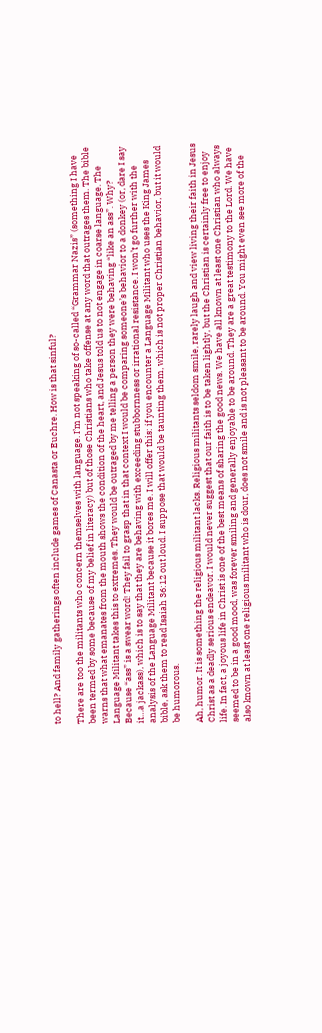to hell? And family gatherings often include games of Canasta or Euchre. How is that sinful?

There are too the militants who concern themselves with language. I’m not speaking of so-called “Grammar Nazis” (something I have been termed by some because of my belief in literacy) but of those Christians who take offense at any word that outrages them. The bible warns that what emanates from the mouth shows the condition of the heart, and Jesus told us to not engage in coarse language. The Language Militant takes this to extremes. They would be outraged by me telling a person they were behaving “like an ass”. Why? Because “ass” is a swear word! They fail to grasp that in that context I would be comparing someone’s behavior to a donkey (or, dare I say it…a jackass), which is to say that they are behaving with exceeding stubbornness or irrational resistance. I won’t go further with the analysis of the Language Militant because it bores me. I will offer this: if you encounter a Language Militant who uses the King James bible, ask them to read Isaiah 36:12 out loud. I suppose that would be taunting them, which is not proper Christian behavior, but it would be humorous.

Ah, humor. It is something the religious militant lacks. Religious militants seldom smile, rarely laugh and view living their faith in Jesus Christ as a deadly serious endeavor. I would never suggest that our faith is to be taken lightly, but the Christian is certainly free to enjoy life. In fact, a joyous life in Christ is one of the best means of sharing the good news. We have all known at least one Christian who always seemed to be in a good mood, was forever smiling and generally enjoyable to be around. They are a great testimony to the Lord. We have also known at least one religious militant who is dour, does not smile and is not pleasant to be around. You might even see more of the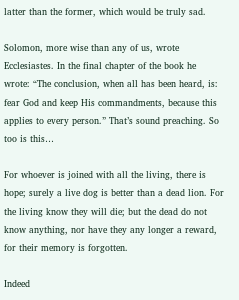latter than the former, which would be truly sad.

Solomon, more wise than any of us, wrote Ecclesiastes. In the final chapter of the book he wrote: “The conclusion, when all has been heard, is: fear God and keep His commandments, because this applies to every person.” That’s sound preaching. So too is this…

For whoever is joined with all the living, there is hope; surely a live dog is better than a dead lion. For the living know they will die; but the dead do not know anything, nor have they any longer a reward, for their memory is forgotten.

Indeed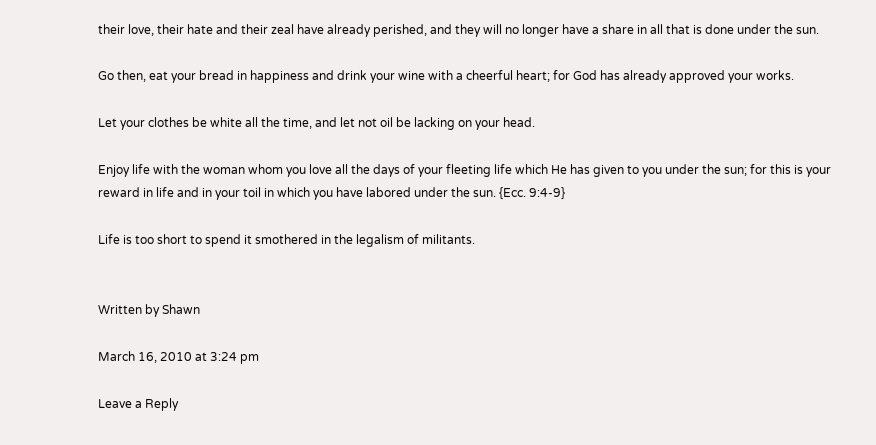their love, their hate and their zeal have already perished, and they will no longer have a share in all that is done under the sun.

Go then, eat your bread in happiness and drink your wine with a cheerful heart; for God has already approved your works.

Let your clothes be white all the time, and let not oil be lacking on your head.

Enjoy life with the woman whom you love all the days of your fleeting life which He has given to you under the sun; for this is your reward in life and in your toil in which you have labored under the sun. {Ecc. 9:4-9}

Life is too short to spend it smothered in the legalism of militants.


Written by Shawn

March 16, 2010 at 3:24 pm

Leave a Reply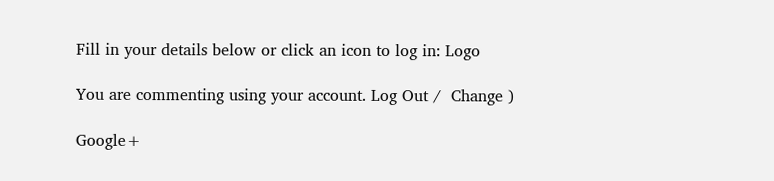Fill in your details below or click an icon to log in: Logo

You are commenting using your account. Log Out /  Change )

Google+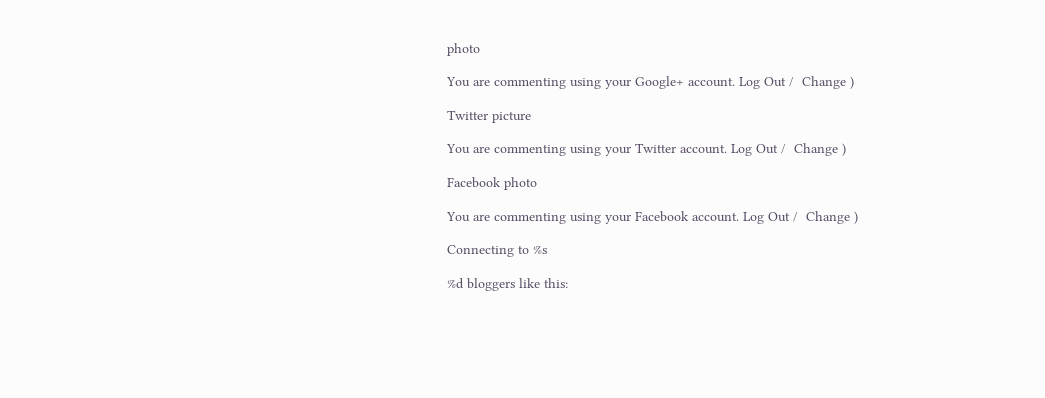photo

You are commenting using your Google+ account. Log Out /  Change )

Twitter picture

You are commenting using your Twitter account. Log Out /  Change )

Facebook photo

You are commenting using your Facebook account. Log Out /  Change )

Connecting to %s

%d bloggers like this: